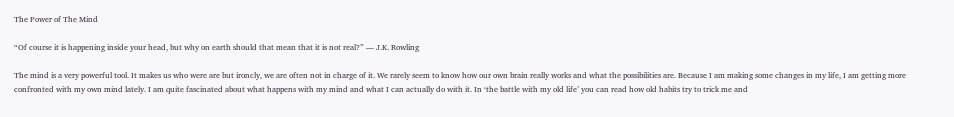The Power of The Mind

“Of course it is happening inside your head, but why on earth should that mean that it is not real?” ― J.K. Rowling

The mind is a very powerful tool. It makes us who were are but ironcly, we are often not in charge of it. We rarely seem to know how our own brain really works and what the possibilities are. Because I am making some changes in my life, I am getting more confronted with my own mind lately. I am quite fascinated about what happens with my mind and what I can actually do with it. In ‘the battle with my old life’ you can read how old habits try to trick me and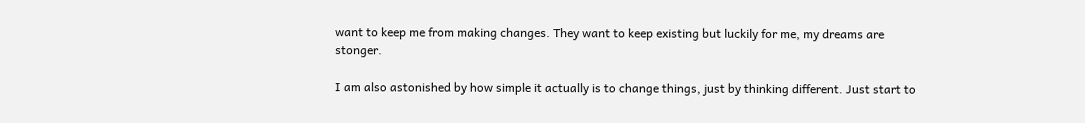want to keep me from making changes. They want to keep existing but luckily for me, my dreams are stonger.

I am also astonished by how simple it actually is to change things, just by thinking different. Just start to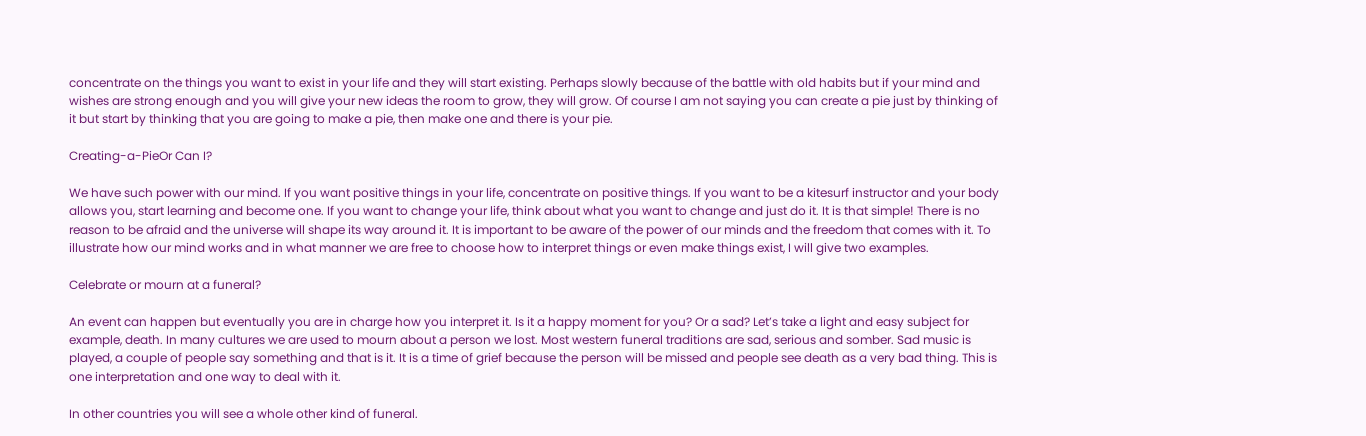concentrate on the things you want to exist in your life and they will start existing. Perhaps slowly because of the battle with old habits but if your mind and wishes are strong enough and you will give your new ideas the room to grow, they will grow. Of course I am not saying you can create a pie just by thinking of it but start by thinking that you are going to make a pie, then make one and there is your pie.

Creating-a-PieOr Can I?

We have such power with our mind. If you want positive things in your life, concentrate on positive things. If you want to be a kitesurf instructor and your body allows you, start learning and become one. If you want to change your life, think about what you want to change and just do it. It is that simple! There is no reason to be afraid and the universe will shape its way around it. It is important to be aware of the power of our minds and the freedom that comes with it. To illustrate how our mind works and in what manner we are free to choose how to interpret things or even make things exist, I will give two examples.

Celebrate or mourn at a funeral?

An event can happen but eventually you are in charge how you interpret it. Is it a happy moment for you? Or a sad? Let’s take a light and easy subject for example, death. In many cultures we are used to mourn about a person we lost. Most western funeral traditions are sad, serious and somber. Sad music is played, a couple of people say something and that is it. It is a time of grief because the person will be missed and people see death as a very bad thing. This is one interpretation and one way to deal with it.

In other countries you will see a whole other kind of funeral.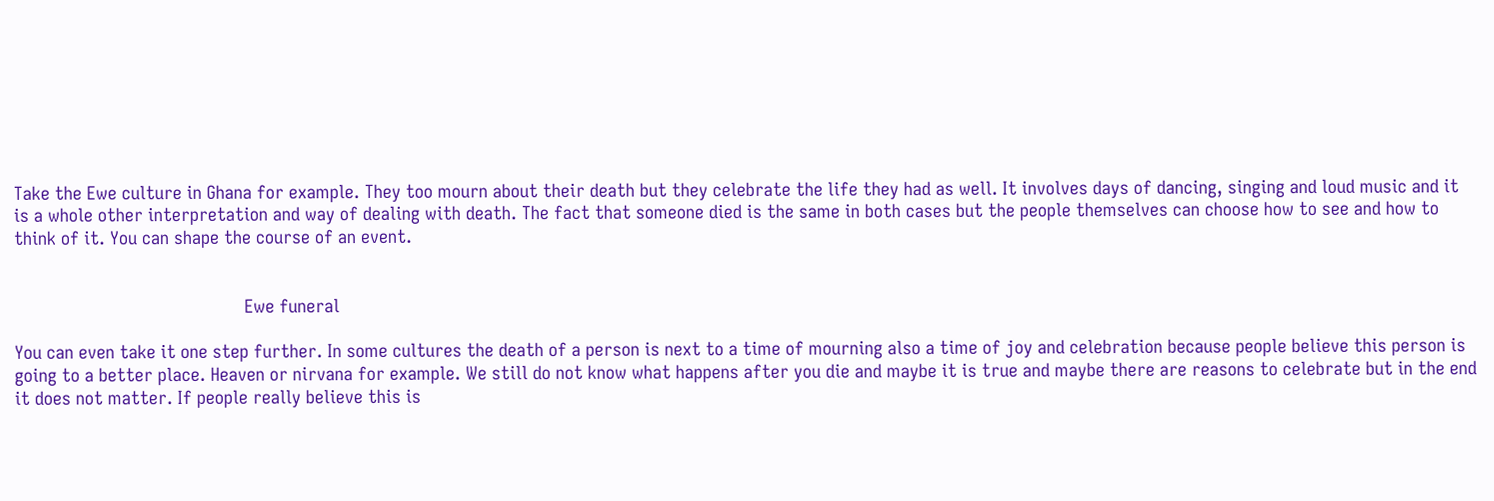Take the Ewe culture in Ghana for example. They too mourn about their death but they celebrate the life they had as well. It involves days of dancing, singing and loud music and it is a whole other interpretation and way of dealing with death. The fact that someone died is the same in both cases but the people themselves can choose how to see and how to think of it. You can shape the course of an event.


                                              Ewe funeral

You can even take it one step further. In some cultures the death of a person is next to a time of mourning also a time of joy and celebration because people believe this person is going to a better place. Heaven or nirvana for example. We still do not know what happens after you die and maybe it is true and maybe there are reasons to celebrate but in the end it does not matter. If people really believe this is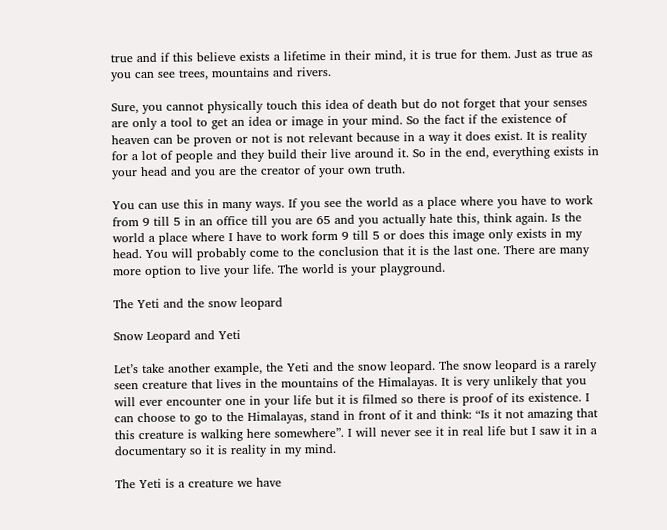true and if this believe exists a lifetime in their mind, it is true for them. Just as true as you can see trees, mountains and rivers.

Sure, you cannot physically touch this idea of death but do not forget that your senses are only a tool to get an idea or image in your mind. So the fact if the existence of heaven can be proven or not is not relevant because in a way it does exist. It is reality for a lot of people and they build their live around it. So in the end, everything exists in your head and you are the creator of your own truth.

You can use this in many ways. If you see the world as a place where you have to work from 9 till 5 in an office till you are 65 and you actually hate this, think again. Is the world a place where I have to work form 9 till 5 or does this image only exists in my head. You will probably come to the conclusion that it is the last one. There are many more option to live your life. The world is your playground.

The Yeti and the snow leopard

Snow Leopard and Yeti

Let’s take another example, the Yeti and the snow leopard. The snow leopard is a rarely seen creature that lives in the mountains of the Himalayas. It is very unlikely that you will ever encounter one in your life but it is filmed so there is proof of its existence. I can choose to go to the Himalayas, stand in front of it and think: “Is it not amazing that this creature is walking here somewhere”. I will never see it in real life but I saw it in a documentary so it is reality in my mind.

The Yeti is a creature we have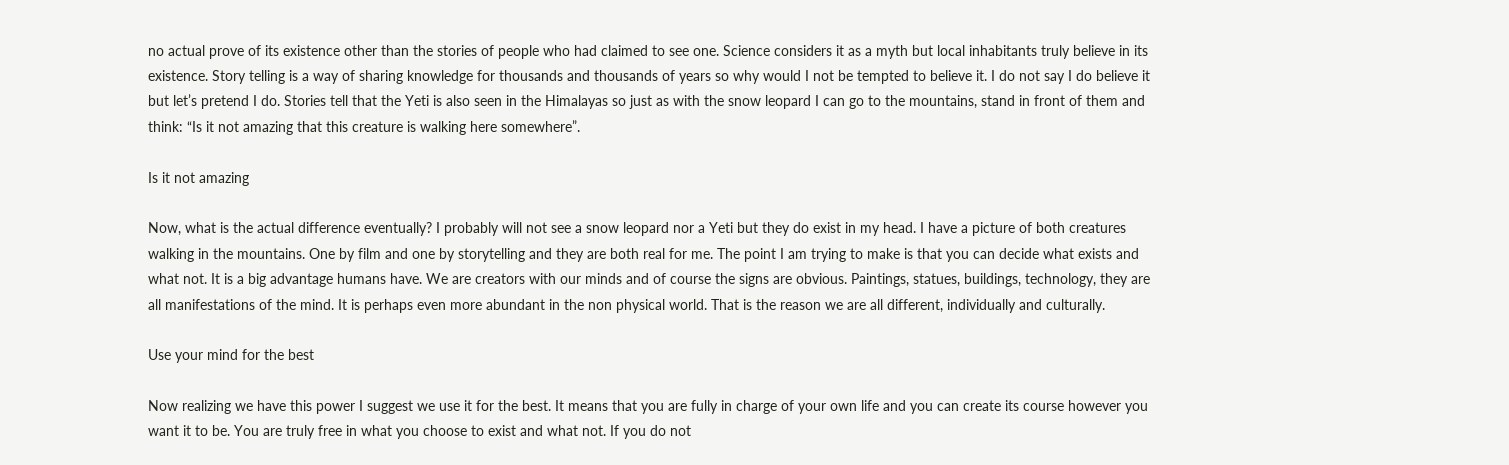no actual prove of its existence other than the stories of people who had claimed to see one. Science considers it as a myth but local inhabitants truly believe in its existence. Story telling is a way of sharing knowledge for thousands and thousands of years so why would I not be tempted to believe it. I do not say I do believe it but let’s pretend I do. Stories tell that the Yeti is also seen in the Himalayas so just as with the snow leopard I can go to the mountains, stand in front of them and think: “Is it not amazing that this creature is walking here somewhere”.

Is it not amazing

Now, what is the actual difference eventually? I probably will not see a snow leopard nor a Yeti but they do exist in my head. I have a picture of both creatures walking in the mountains. One by film and one by storytelling and they are both real for me. The point I am trying to make is that you can decide what exists and what not. It is a big advantage humans have. We are creators with our minds and of course the signs are obvious. Paintings, statues, buildings, technology, they are all manifestations of the mind. It is perhaps even more abundant in the non physical world. That is the reason we are all different, individually and culturally.

Use your mind for the best

Now realizing we have this power I suggest we use it for the best. It means that you are fully in charge of your own life and you can create its course however you want it to be. You are truly free in what you choose to exist and what not. If you do not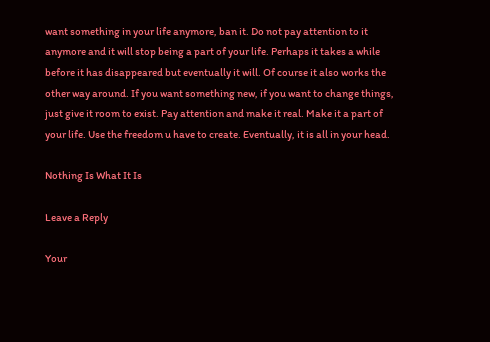want something in your life anymore, ban it. Do not pay attention to it anymore and it will stop being a part of your life. Perhaps it takes a while before it has disappeared but eventually it will. Of course it also works the other way around. If you want something new, if you want to change things, just give it room to exist. Pay attention and make it real. Make it a part of your life. Use the freedom u have to create. Eventually, it is all in your head.

Nothing Is What It Is

Leave a Reply

Your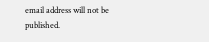email address will not be published.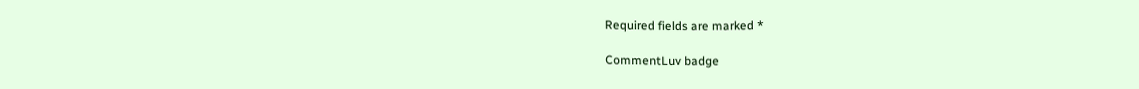Required fields are marked *

CommentLuv badge